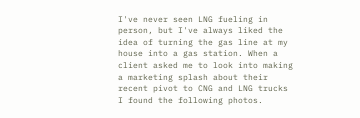I've never seen LNG fueling in person, but I've always liked the idea of turning the gas line at my house into a gas station. When a client asked me to look into making a marketing splash about their recent pivot to CNG and LNG trucks I found the following photos.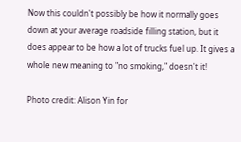Now this couldn't possibly be how it normally goes down at your average roadside filling station, but it does appear to be how a lot of trucks fuel up. It gives a whole new meaning to "no smoking," doesn't it!

Photo credit: Alison Yin for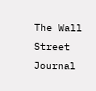The Wall Street Journal